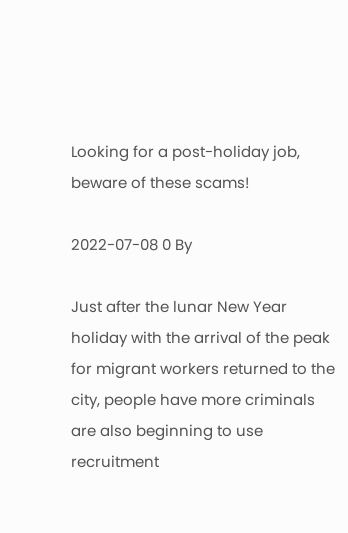Looking for a post-holiday job, beware of these scams!

2022-07-08 0 By

Just after the lunar New Year holiday with the arrival of the peak for migrant workers returned to the city, people have more criminals are also beginning to use recruitment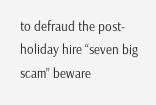to defraud the post-holiday hire “seven big scam” beware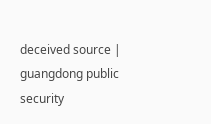deceived source | guangdong public security